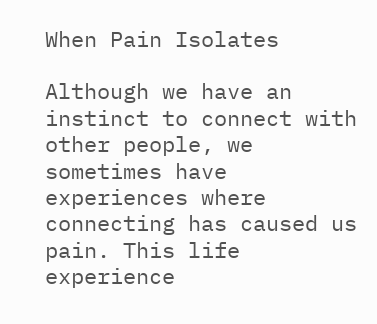When Pain Isolates

Although we have an instinct to connect with other people, we sometimes have experiences where connecting has caused us pain. This life experience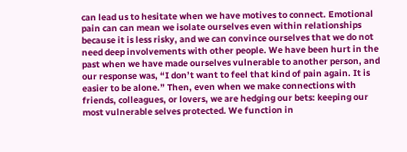can lead us to hesitate when we have motives to connect. Emotional pain can can mean we isolate ourselves even within relationships because it is less risky, and we can convince ourselves that we do not need deep involvements with other people. We have been hurt in the past when we have made ourselves vulnerable to another person, and our response was, “I don’t want to feel that kind of pain again. It is easier to be alone.” Then, even when we make connections with friends, colleagues, or lovers, we are hedging our bets: keeping our most vulnerable selves protected. We function in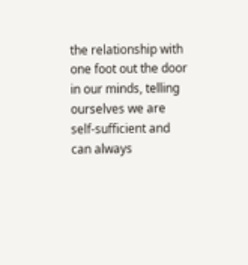the relationship with one foot out the door in our minds, telling ourselves we are self-sufficient and can always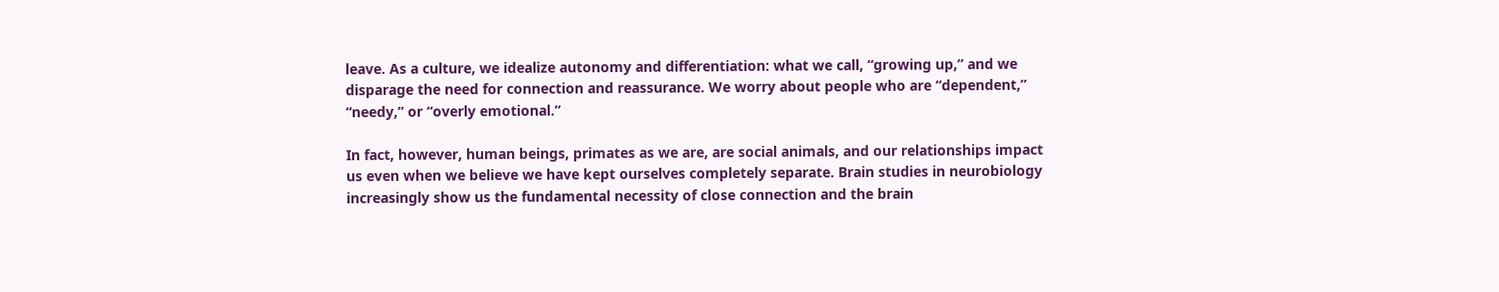leave. As a culture, we idealize autonomy and differentiation: what we call, “growing up,” and we disparage the need for connection and reassurance. We worry about people who are “dependent,” “needy,” or “overly emotional.”

In fact, however, human beings, primates as we are, are social animals, and our relationships impact us even when we believe we have kept ourselves completely separate. Brain studies in neurobiology increasingly show us the fundamental necessity of close connection and the brain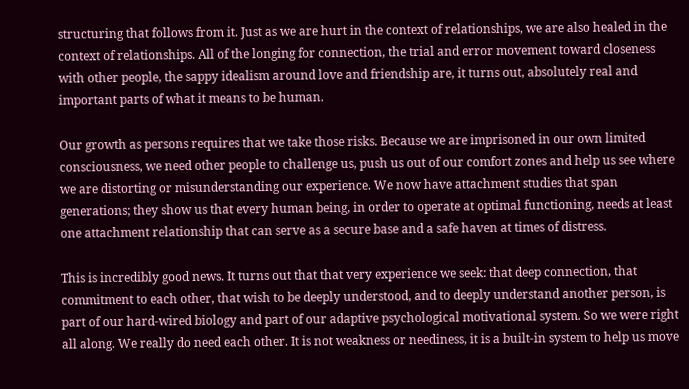structuring that follows from it. Just as we are hurt in the context of relationships, we are also healed in the context of relationships. All of the longing for connection, the trial and error movement toward closeness with other people, the sappy idealism around love and friendship are, it turns out, absolutely real and important parts of what it means to be human.

Our growth as persons requires that we take those risks. Because we are imprisoned in our own limited consciousness, we need other people to challenge us, push us out of our comfort zones and help us see where we are distorting or misunderstanding our experience. We now have attachment studies that span generations; they show us that every human being, in order to operate at optimal functioning, needs at least one attachment relationship that can serve as a secure base and a safe haven at times of distress.

This is incredibly good news. It turns out that that very experience we seek: that deep connection, that commitment to each other, that wish to be deeply understood, and to deeply understand another person, is part of our hard-wired biology and part of our adaptive psychological motivational system. So we were right all along. We really do need each other. It is not weakness or neediness, it is a built-in system to help us move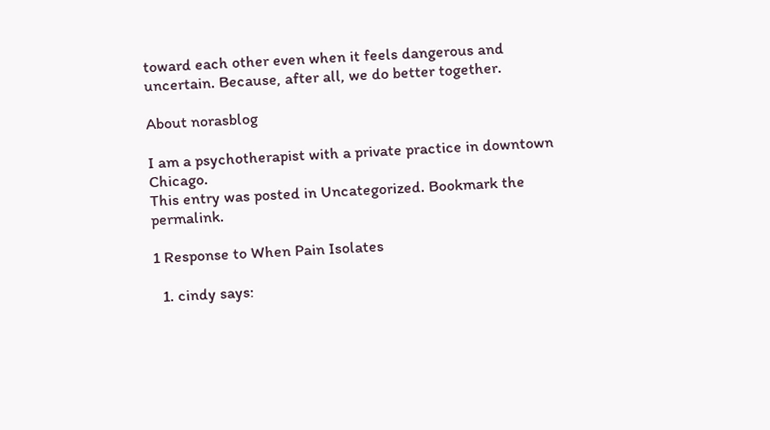toward each other even when it feels dangerous and uncertain. Because, after all, we do better together.

About norasblog

I am a psychotherapist with a private practice in downtown Chicago.
This entry was posted in Uncategorized. Bookmark the permalink.

1 Response to When Pain Isolates

  1. cindy says: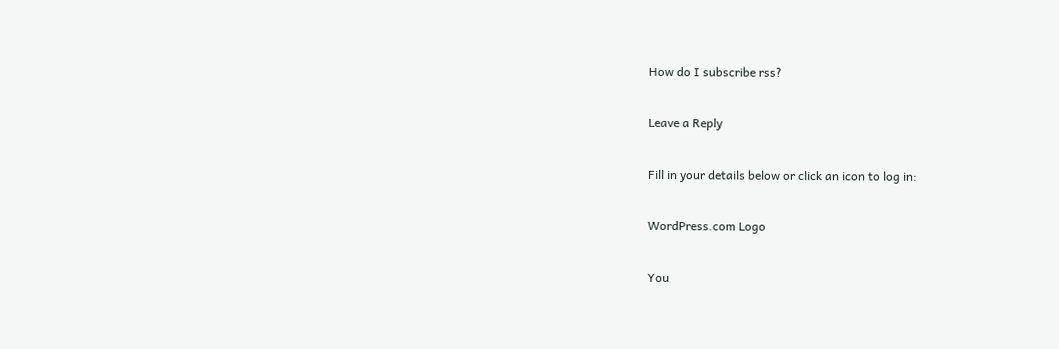How do I subscribe rss?

Leave a Reply

Fill in your details below or click an icon to log in:

WordPress.com Logo

You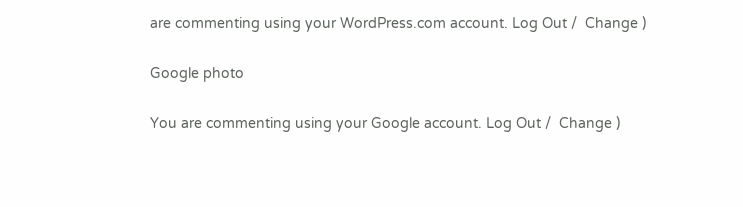are commenting using your WordPress.com account. Log Out /  Change )

Google photo

You are commenting using your Google account. Log Out /  Change )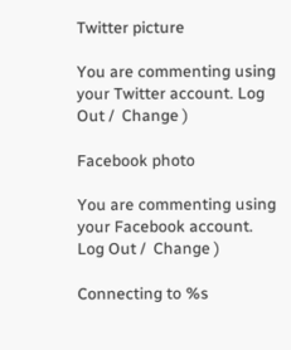Twitter picture

You are commenting using your Twitter account. Log Out /  Change )

Facebook photo

You are commenting using your Facebook account. Log Out /  Change )

Connecting to %s